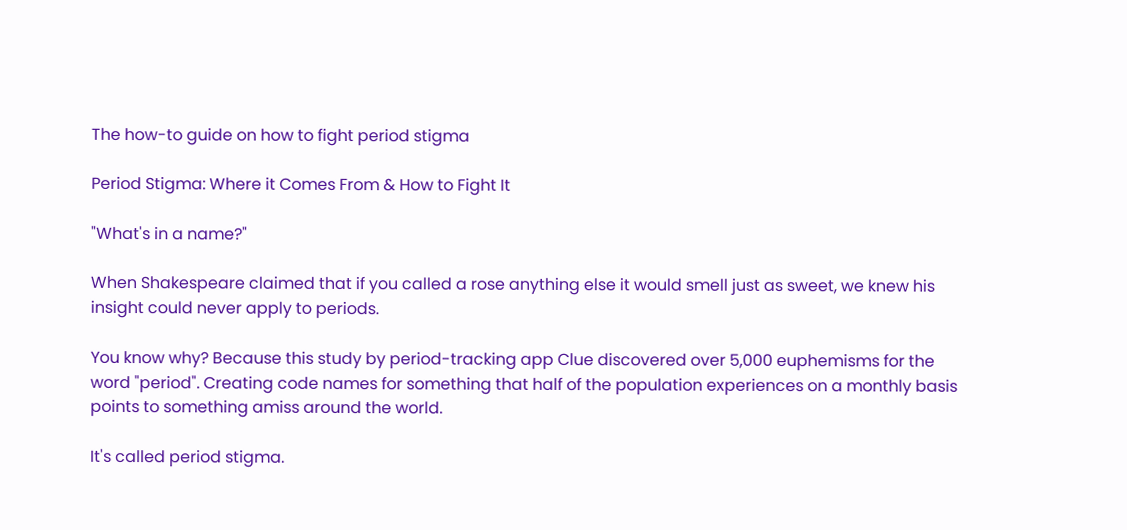The how-to guide on how to fight period stigma

Period Stigma: Where it Comes From & How to Fight It

"What's in a name?"

When Shakespeare claimed that if you called a rose anything else it would smell just as sweet, we knew his insight could never apply to periods.

You know why? Because this study by period-tracking app Clue discovered over 5,000 euphemisms for the word "period". Creating code names for something that half of the population experiences on a monthly basis points to something amiss around the world.

It's called period stigma.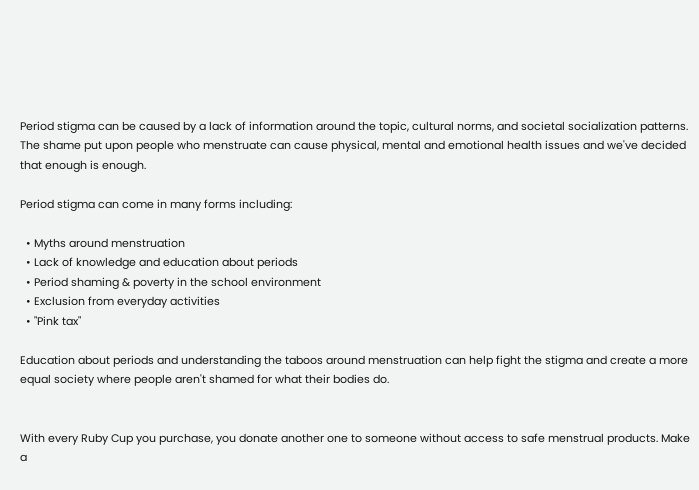Period stigma can be caused by a lack of information around the topic, cultural norms, and societal socialization patterns. The shame put upon people who menstruate can cause physical, mental and emotional health issues and we've decided that enough is enough.

Period stigma can come in many forms including:

  • Myths around menstruation
  • Lack of knowledge and education about periods
  • Period shaming & poverty in the school environment
  • Exclusion from everyday activities
  • "Pink tax"

Education about periods and understanding the taboos around menstruation can help fight the stigma and create a more equal society where people aren't shamed for what their bodies do.


With every Ruby Cup you purchase, you donate another one to someone without access to safe menstrual products. Make a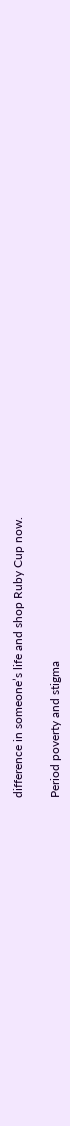difference in someone’s life and shop Ruby Cup now.

Period poverty and stigma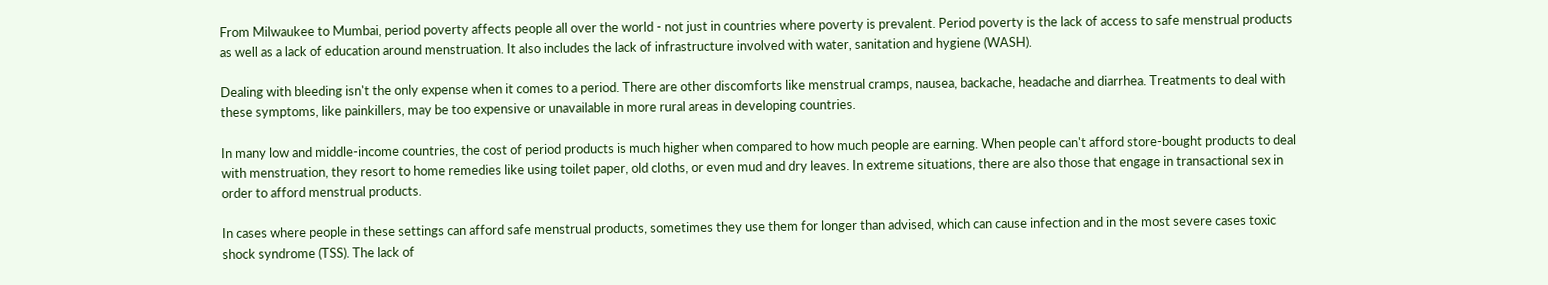From Milwaukee to Mumbai, period poverty affects people all over the world - not just in countries where poverty is prevalent. Period poverty is the lack of access to safe menstrual products as well as a lack of education around menstruation. It also includes the lack of infrastructure involved with water, sanitation and hygiene (WASH).

Dealing with bleeding isn't the only expense when it comes to a period. There are other discomforts like menstrual cramps, nausea, backache, headache and diarrhea. Treatments to deal with these symptoms, like painkillers, may be too expensive or unavailable in more rural areas in developing countries.

In many low and middle-income countries, the cost of period products is much higher when compared to how much people are earning. When people can't afford store-bought products to deal with menstruation, they resort to home remedies like using toilet paper, old cloths, or even mud and dry leaves. In extreme situations, there are also those that engage in transactional sex in order to afford menstrual products.

In cases where people in these settings can afford safe menstrual products, sometimes they use them for longer than advised, which can cause infection and in the most severe cases toxic shock syndrome (TSS). The lack of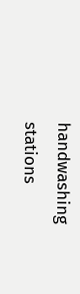handwashing stations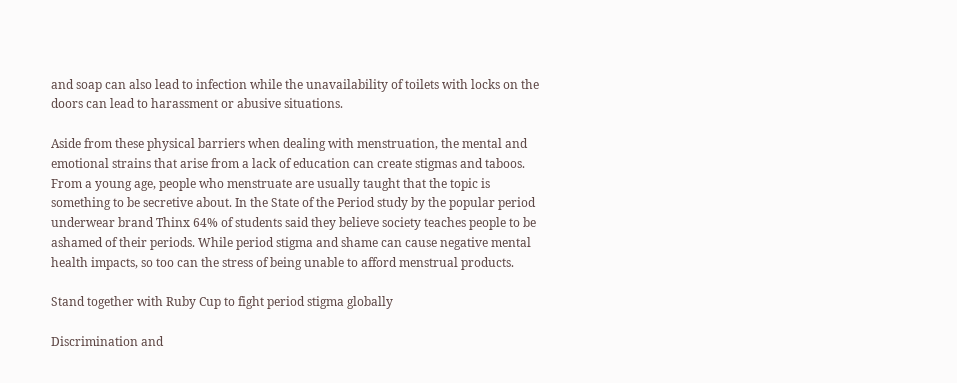and soap can also lead to infection while the unavailability of toilets with locks on the doors can lead to harassment or abusive situations.

Aside from these physical barriers when dealing with menstruation, the mental and emotional strains that arise from a lack of education can create stigmas and taboos. From a young age, people who menstruate are usually taught that the topic is something to be secretive about. In the State of the Period study by the popular period underwear brand Thinx 64% of students said they believe society teaches people to be ashamed of their periods. While period stigma and shame can cause negative mental health impacts, so too can the stress of being unable to afford menstrual products.

Stand together with Ruby Cup to fight period stigma globally

Discrimination and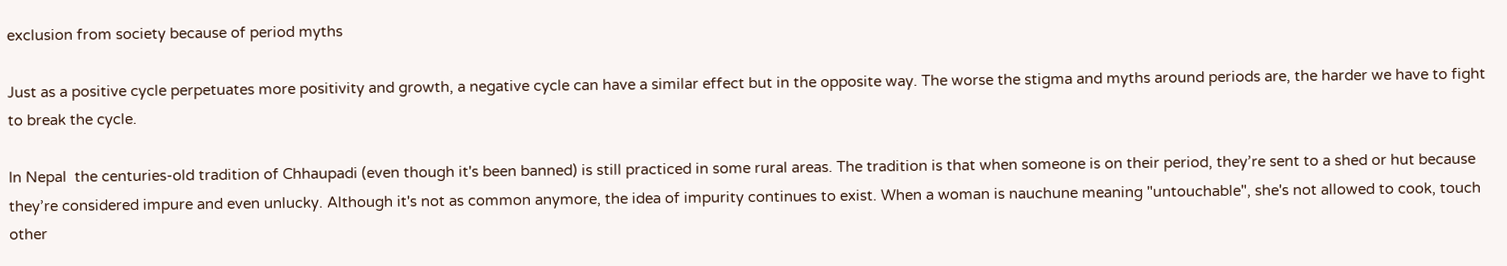exclusion from society because of period myths

Just as a positive cycle perpetuates more positivity and growth, a negative cycle can have a similar effect but in the opposite way. The worse the stigma and myths around periods are, the harder we have to fight to break the cycle.

In Nepal  the centuries-old tradition of Chhaupadi (even though it's been banned) is still practiced in some rural areas. The tradition is that when someone is on their period, they’re sent to a shed or hut because they’re considered impure and even unlucky. Although it's not as common anymore, the idea of impurity continues to exist. When a woman is nauchune meaning "untouchable", she's not allowed to cook, touch other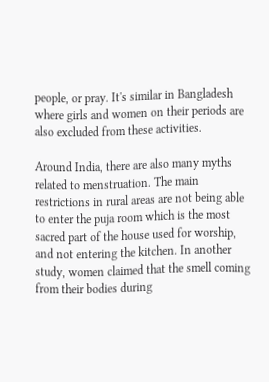people, or pray. It's similar in Bangladesh where girls and women on their periods are also excluded from these activities.

Around India, there are also many myths related to menstruation. The main restrictions in rural areas are not being able to enter the puja room which is the most sacred part of the house used for worship, and not entering the kitchen. In another study, women claimed that the smell coming from their bodies during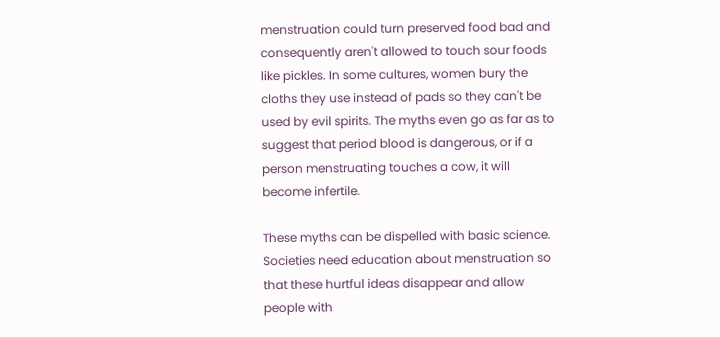menstruation could turn preserved food bad and consequently aren't allowed to touch sour foods like pickles. In some cultures, women bury the cloths they use instead of pads so they can't be used by evil spirits. The myths even go as far as to suggest that period blood is dangerous, or if a person menstruating touches a cow, it will become infertile.

These myths can be dispelled with basic science. Societies need education about menstruation so that these hurtful ideas disappear and allow people with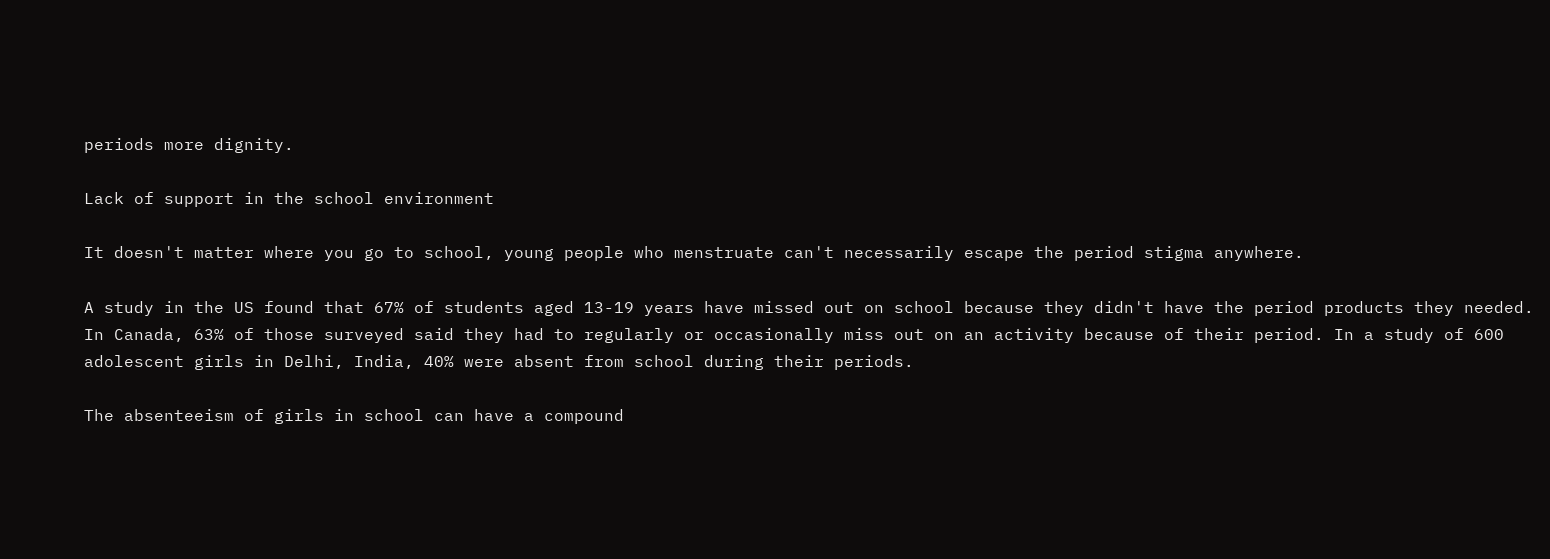periods more dignity.

Lack of support in the school environment

It doesn't matter where you go to school, young people who menstruate can't necessarily escape the period stigma anywhere.

A study in the US found that 67% of students aged 13-19 years have missed out on school because they didn't have the period products they needed. In Canada, 63% of those surveyed said they had to regularly or occasionally miss out on an activity because of their period. In a study of 600 adolescent girls in Delhi, India, 40% were absent from school during their periods.

The absenteeism of girls in school can have a compound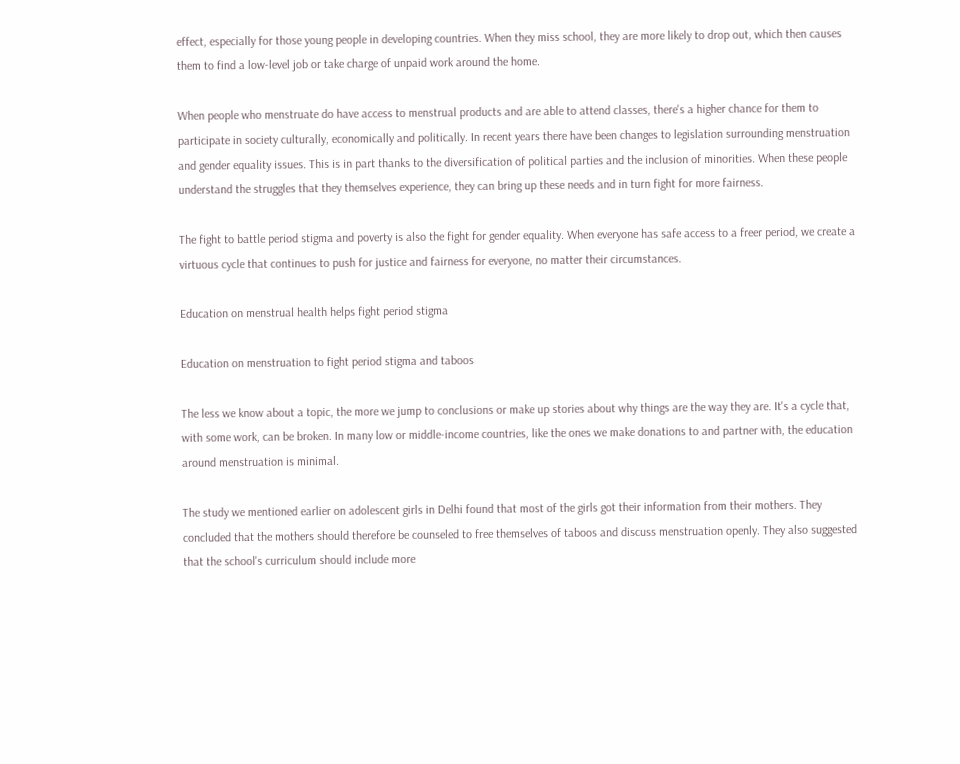effect, especially for those young people in developing countries. When they miss school, they are more likely to drop out, which then causes them to find a low-level job or take charge of unpaid work around the home.

When people who menstruate do have access to menstrual products and are able to attend classes, there's a higher chance for them to participate in society culturally, economically and politically. In recent years there have been changes to legislation surrounding menstruation and gender equality issues. This is in part thanks to the diversification of political parties and the inclusion of minorities. When these people understand the struggles that they themselves experience, they can bring up these needs and in turn fight for more fairness.

The fight to battle period stigma and poverty is also the fight for gender equality. When everyone has safe access to a freer period, we create a virtuous cycle that continues to push for justice and fairness for everyone, no matter their circumstances.

Education on menstrual health helps fight period stigma

Education on menstruation to fight period stigma and taboos

The less we know about a topic, the more we jump to conclusions or make up stories about why things are the way they are. It's a cycle that, with some work, can be broken. In many low or middle-income countries, like the ones we make donations to and partner with, the education around menstruation is minimal.

The study we mentioned earlier on adolescent girls in Delhi found that most of the girls got their information from their mothers. They concluded that the mothers should therefore be counseled to free themselves of taboos and discuss menstruation openly. They also suggested that the school's curriculum should include more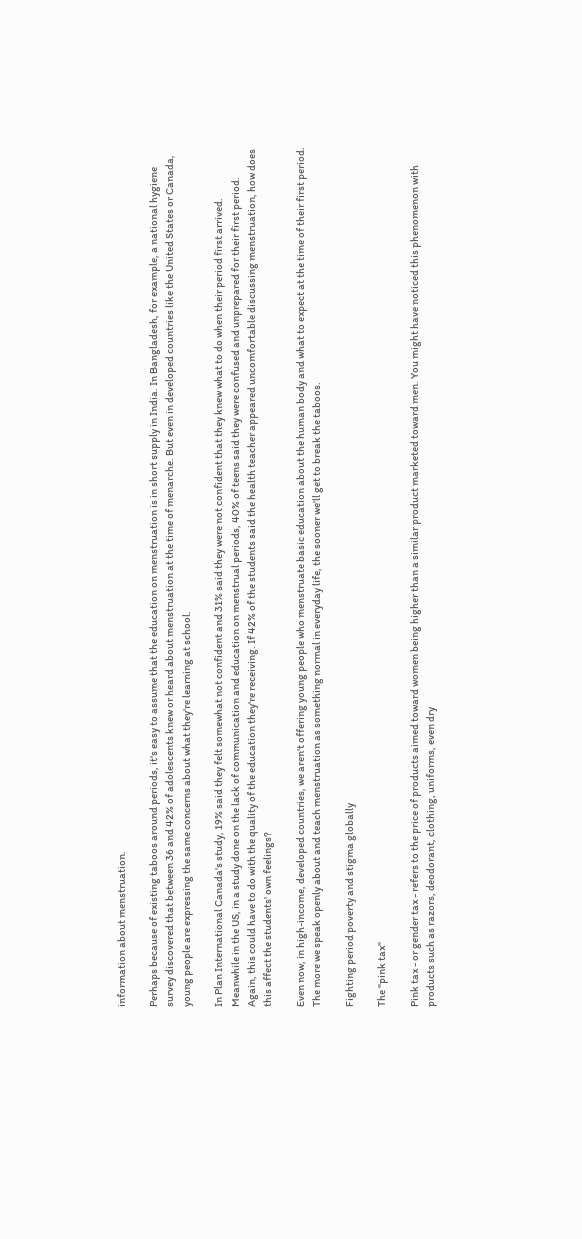information about menstruation.

Perhaps because of existing taboos around periods, it's easy to assume that the education on menstruation is in short supply in India. In Bangladesh, for example, a national hygiene survey discovered that between 36 and 42% of adolescents knew or heard about menstruation at the time of menarche. But even in developed countries like the United States or Canada, young people are expressing the same concerns about what they're learning at school.

In Plan International Canada's study, 19% said they felt somewhat not confident and 31% said they were not confident that they knew what to do when their period first arrived. Meanwhile in the US, in a study done on the lack of communication and education on menstrual periods, 40% of teens said they were confused and unprepared for their first period. Again, this could have to do with the quality of the education they're receiving. If 42% of the students said the health teacher appeared uncomfortable discussing menstruation, how does this affect the students' own feelings?

Even now, in high-income, developed countries, we aren't offering young people who menstruate basic education about the human body and what to expect at the time of their first period. The more we speak openly about and teach menstruation as something normal in everyday life, the sooner we'll get to break the taboos.

Fighting period poverty and stigma globally

The "pink tax"

Pink tax - or gender tax - refers to the price of products aimed toward women being higher than a similar product marketed toward men. You might have noticed this phenomenon with products such as razors, deodorant, clothing, uniforms, even dry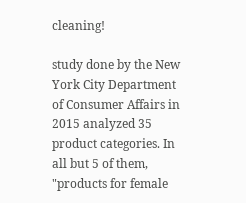cleaning!

study done by the New York City Department of Consumer Affairs in 2015 analyzed 35 product categories. In all but 5 of them, "products for female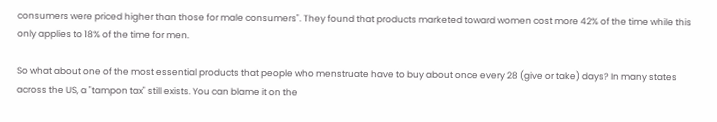consumers were priced higher than those for male consumers". They found that products marketed toward women cost more 42% of the time while this only applies to 18% of the time for men.

So what about one of the most essential products that people who menstruate have to buy about once every 28 (give or take) days? In many states across the US, a "tampon tax" still exists. You can blame it on the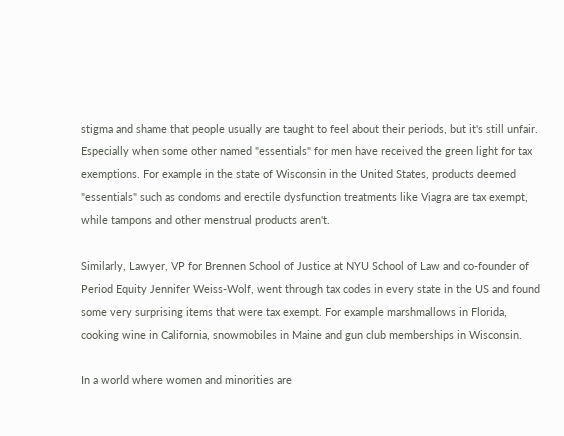stigma and shame that people usually are taught to feel about their periods, but it's still unfair. Especially when some other named "essentials" for men have received the green light for tax exemptions. For example in the state of Wisconsin in the United States, products deemed "essentials" such as condoms and erectile dysfunction treatments like Viagra are tax exempt, while tampons and other menstrual products aren't.

Similarly, Lawyer, VP for Brennen School of Justice at NYU School of Law and co-founder of Period Equity Jennifer Weiss-Wolf, went through tax codes in every state in the US and found some very surprising items that were tax exempt. For example marshmallows in Florida,  cooking wine in California, snowmobiles in Maine and gun club memberships in Wisconsin.

In a world where women and minorities are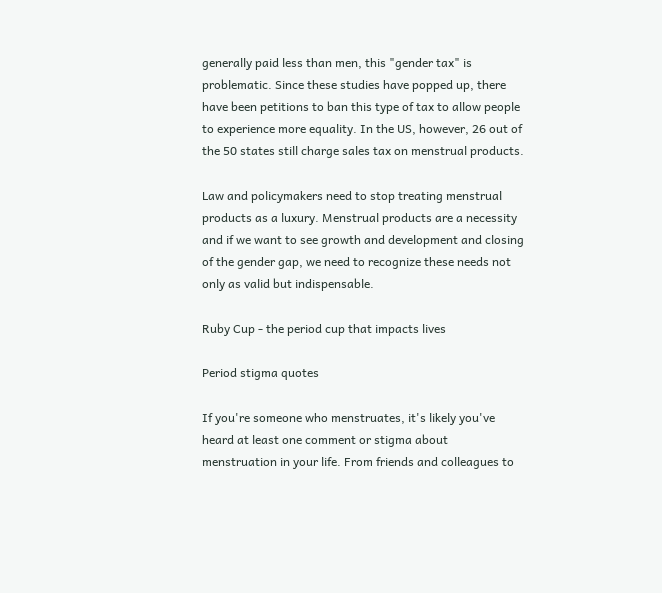generally paid less than men, this "gender tax" is problematic. Since these studies have popped up, there have been petitions to ban this type of tax to allow people to experience more equality. In the US, however, 26 out of the 50 states still charge sales tax on menstrual products.

Law and policymakers need to stop treating menstrual products as a luxury. Menstrual products are a necessity and if we want to see growth and development and closing of the gender gap, we need to recognize these needs not only as valid but indispensable.

Ruby Cup - the period cup that impacts lives

Period stigma quotes

If you're someone who menstruates, it's likely you've heard at least one comment or stigma about menstruation in your life. From friends and colleagues to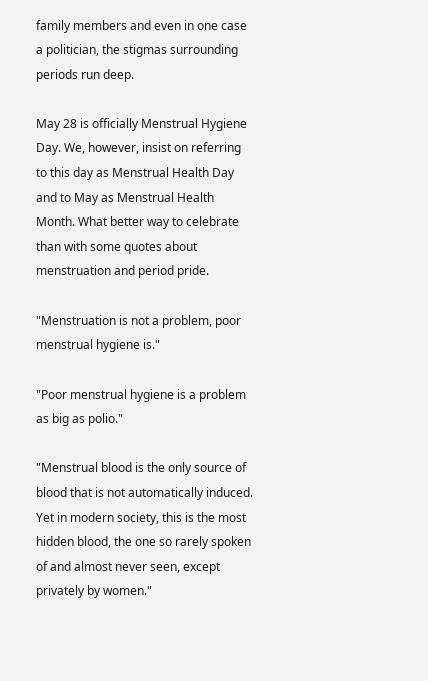family members and even in one case a politician, the stigmas surrounding periods run deep.

May 28 is officially Menstrual Hygiene Day. We, however, insist on referring to this day as Menstrual Health Day and to May as Menstrual Health Month. What better way to celebrate than with some quotes about menstruation and period pride.

"Menstruation is not a problem, poor menstrual hygiene is."

"Poor menstrual hygiene is a problem as big as polio."

"Menstrual blood is the only source of blood that is not automatically induced. Yet in modern society, this is the most hidden blood, the one so rarely spoken of and almost never seen, except privately by women."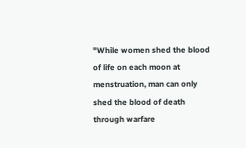"While women shed the blood of life on each moon at menstruation, man can only shed the blood of death through warfare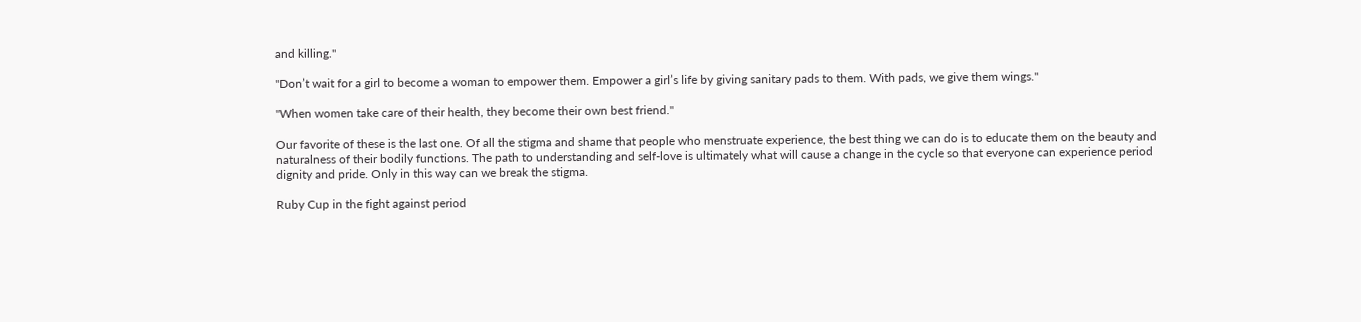and killing."

"Don’t wait for a girl to become a woman to empower them. Empower a girl’s life by giving sanitary pads to them. With pads, we give them wings."

"When women take care of their health, they become their own best friend."

Our favorite of these is the last one. Of all the stigma and shame that people who menstruate experience, the best thing we can do is to educate them on the beauty and naturalness of their bodily functions. The path to understanding and self-love is ultimately what will cause a change in the cycle so that everyone can experience period dignity and pride. Only in this way can we break the stigma.

Ruby Cup in the fight against period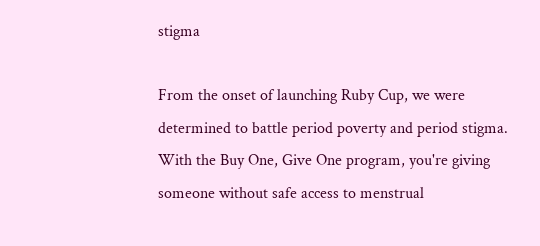stigma

From the onset of launching Ruby Cup, we were determined to battle period poverty and period stigma. With the Buy One, Give One program, you're giving someone without safe access to menstrual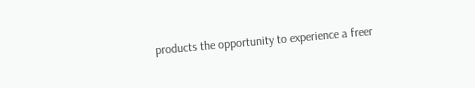products the opportunity to experience a freer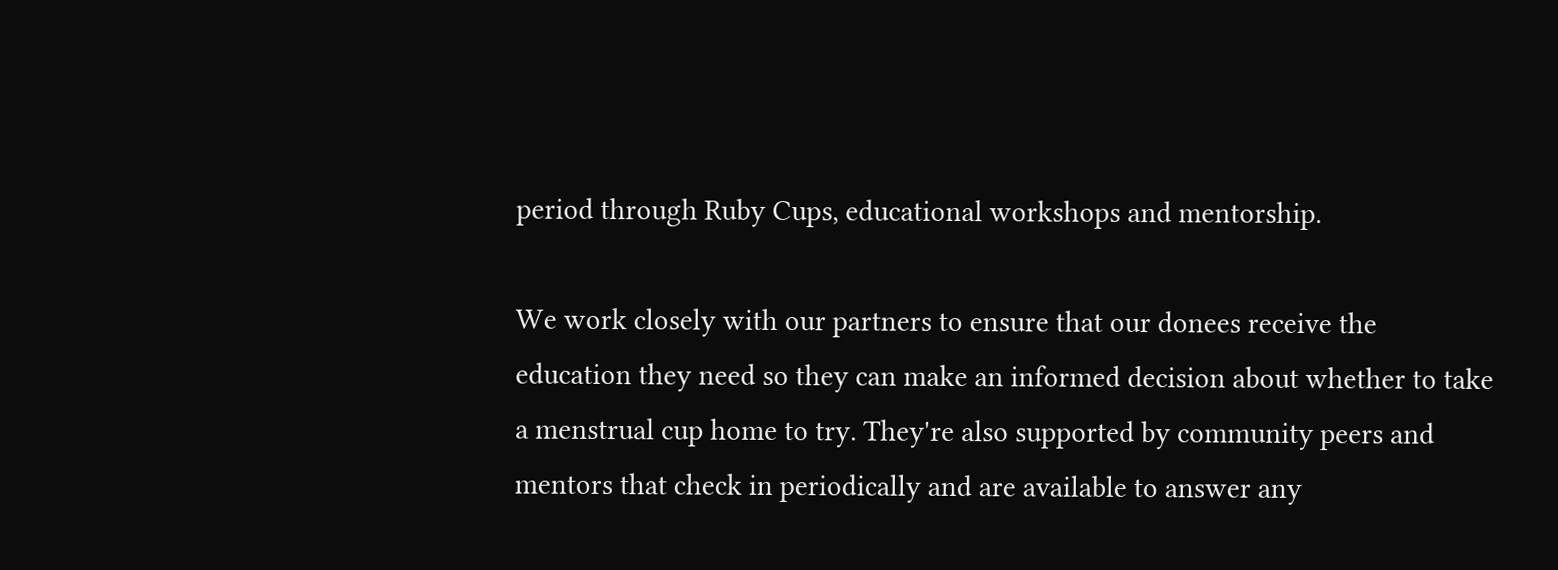period through Ruby Cups, educational workshops and mentorship.

We work closely with our partners to ensure that our donees receive the education they need so they can make an informed decision about whether to take a menstrual cup home to try. They're also supported by community peers and mentors that check in periodically and are available to answer any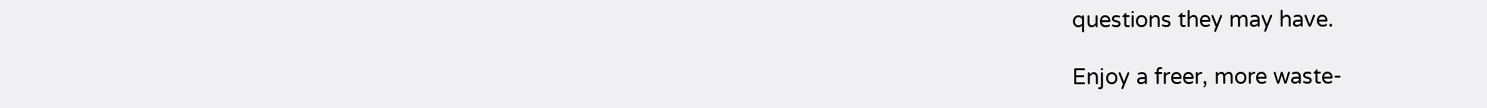questions they may have.

Enjoy a freer, more waste-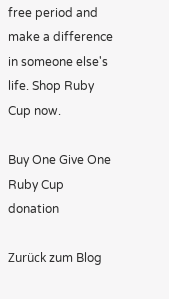free period and make a difference in someone else's life. Shop Ruby Cup now.

Buy One Give One Ruby Cup donation

Zurück zum Blog